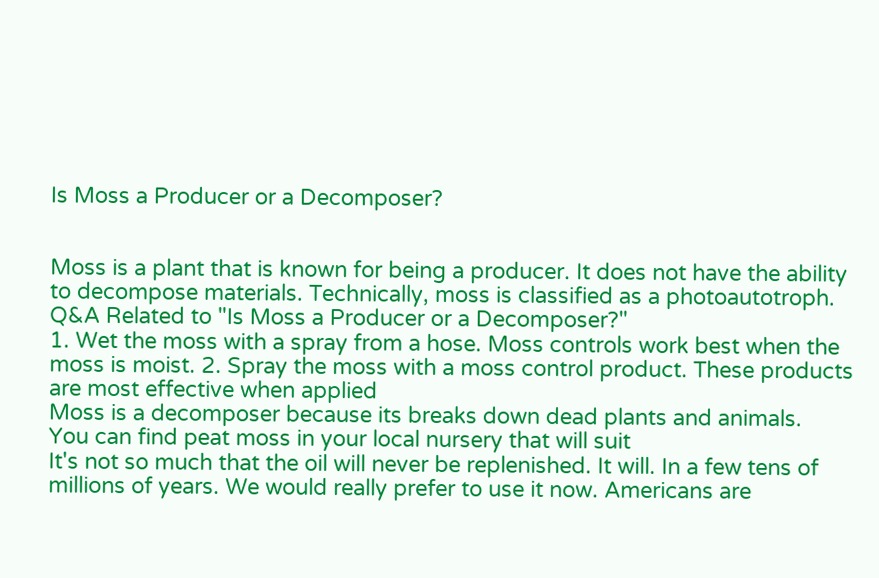Is Moss a Producer or a Decomposer?


Moss is a plant that is known for being a producer. It does not have the ability to decompose materials. Technically, moss is classified as a photoautotroph.
Q&A Related to "Is Moss a Producer or a Decomposer?"
1. Wet the moss with a spray from a hose. Moss controls work best when the moss is moist. 2. Spray the moss with a moss control product. These products are most effective when applied
Moss is a decomposer because its breaks down dead plants and animals.
You can find peat moss in your local nursery that will suit
It's not so much that the oil will never be replenished. It will. In a few tens of millions of years. We would really prefer to use it now. Americans are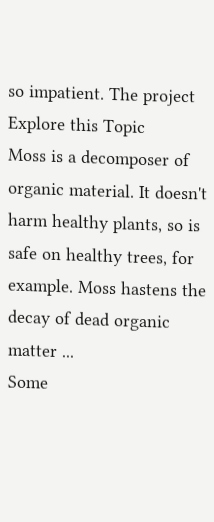so impatient. The project
Explore this Topic
Moss is a decomposer of organic material. It doesn't harm healthy plants, so is safe on healthy trees, for example. Moss hastens the decay of dead organic matter ...
Some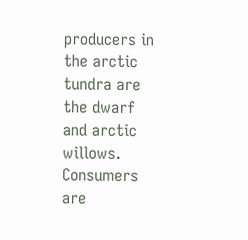producers in the arctic tundra are the dwarf and arctic willows. Consumers are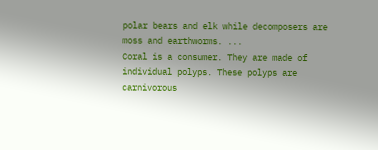polar bears and elk while decomposers are moss and earthworms. ...
Coral is a consumer. They are made of individual polyps. These polyps are carnivorous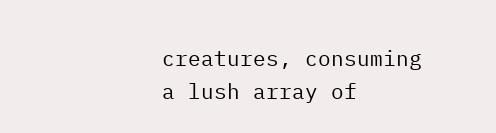creatures, consuming a lush array of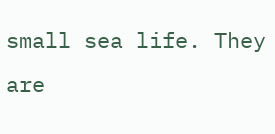small sea life. They are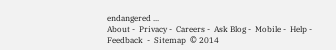endangered ...
About -  Privacy -  Careers -  Ask Blog -  Mobile -  Help -  Feedback  -  Sitemap  © 2014